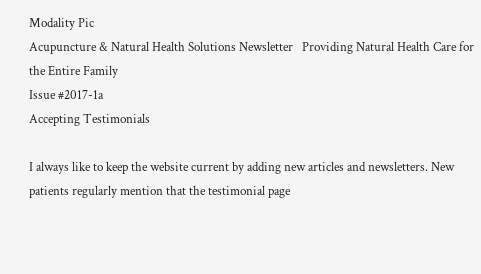Modality Pic
Acupuncture & Natural Health Solutions Newsletter   Providing Natural Health Care for the Entire Family
Issue #2017-1a
Accepting Testimonials

I always like to keep the website current by adding new articles and newsletters. New patients regularly mention that the testimonial page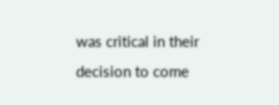was critical in their decision to come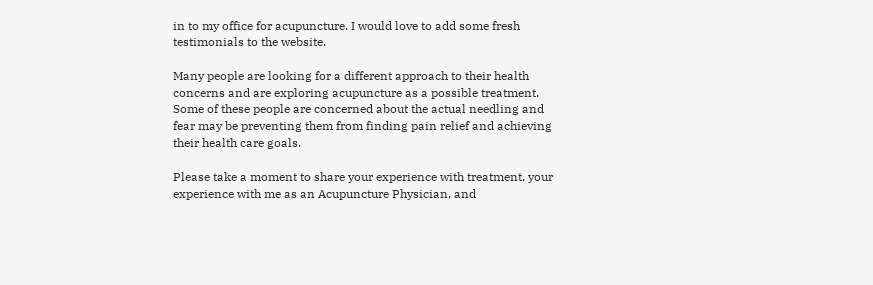in to my office for acupuncture. I would love to add some fresh testimonials to the website.

Many people are looking for a different approach to their health concerns and are exploring acupuncture as a possible treatment. Some of these people are concerned about the actual needling and fear may be preventing them from finding pain relief and achieving their health care goals.

Please take a moment to share your experience with treatment, your experience with me as an Acupuncture Physician, and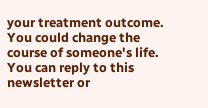your treatment outcome. You could change the course of someone's life. You can reply to this newsletter or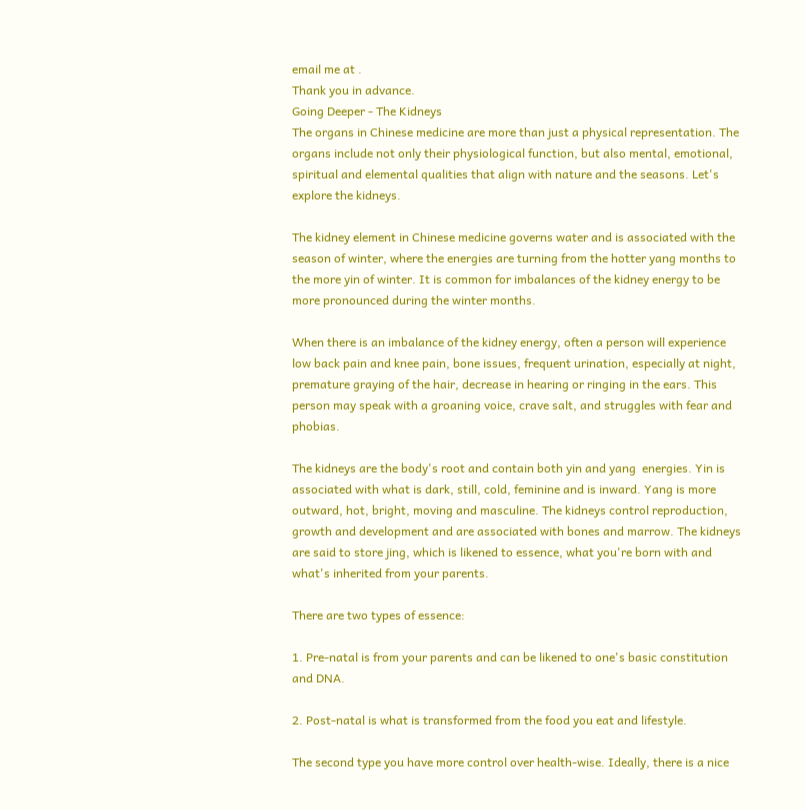email me at .
Thank you in advance.
Going Deeper - The Kidneys
The organs in Chinese medicine are more than just a physical representation. The organs include not only their physiological function, but also mental, emotional, spiritual and elemental qualities that align with nature and the seasons. Let's explore the kidneys.

The kidney element in Chinese medicine governs water and is associated with the season of winter, where the energies are turning from the hotter yang months to the more yin of winter. It is common for imbalances of the kidney energy to be more pronounced during the winter months.

When there is an imbalance of the kidney energy, often a person will experience low back pain and knee pain, bone issues, frequent urination, especially at night, premature graying of the hair, decrease in hearing or ringing in the ears. This person may speak with a groaning voice, crave salt, and struggles with fear and phobias.

The kidneys are the body's root and contain both yin and yang  energies. Yin is associated with what is dark, still, cold, feminine and is inward. Yang is more outward, hot, bright, moving and masculine. The kidneys control reproduction, growth and development and are associated with bones and marrow. The kidneys are said to store jing, which is likened to essence, what you're born with and what's inherited from your parents.

There are two types of essence:

1. Pre-natal is from your parents and can be likened to one's basic constitution and DNA.

2. Post-natal is what is transformed from the food you eat and lifestyle.

The second type you have more control over health-wise. Ideally, there is a nice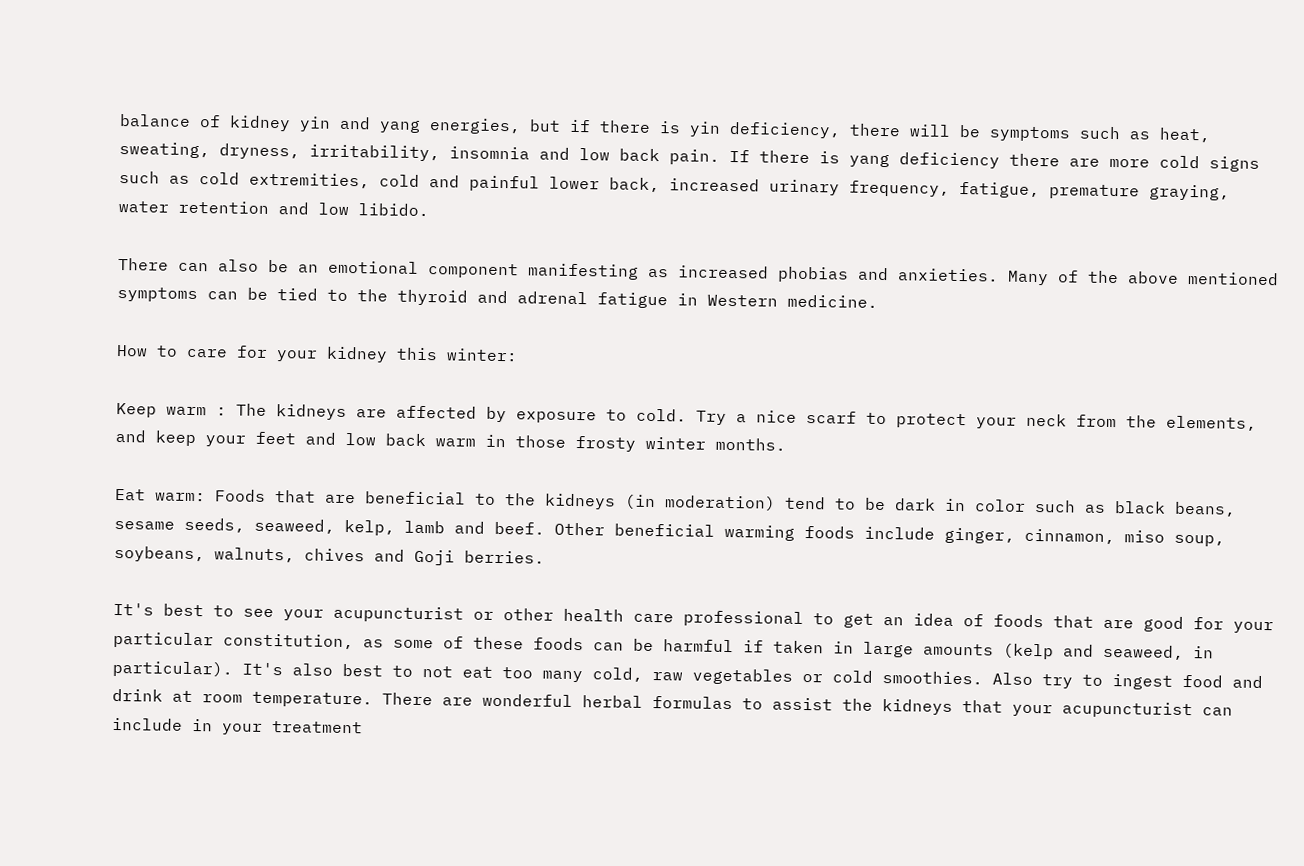balance of kidney yin and yang energies, but if there is yin deficiency, there will be symptoms such as heat, sweating, dryness, irritability, insomnia and low back pain. If there is yang deficiency there are more cold signs such as cold extremities, cold and painful lower back, increased urinary frequency, fatigue, premature graying, water retention and low libido.

There can also be an emotional component manifesting as increased phobias and anxieties. Many of the above mentioned symptoms can be tied to the thyroid and adrenal fatigue in Western medicine.

How to care for your kidney this winter:

Keep warm : The kidneys are affected by exposure to cold. Try a nice scarf to protect your neck from the elements, and keep your feet and low back warm in those frosty winter months.

Eat warm: Foods that are beneficial to the kidneys (in moderation) tend to be dark in color such as black beans, sesame seeds, seaweed, kelp, lamb and beef. Other beneficial warming foods include ginger, cinnamon, miso soup, soybeans, walnuts, chives and Goji berries.

It's best to see your acupuncturist or other health care professional to get an idea of foods that are good for your particular constitution, as some of these foods can be harmful if taken in large amounts (kelp and seaweed, in particular). It's also best to not eat too many cold, raw vegetables or cold smoothies. Also try to ingest food and drink at room temperature. There are wonderful herbal formulas to assist the kidneys that your acupuncturist can include in your treatment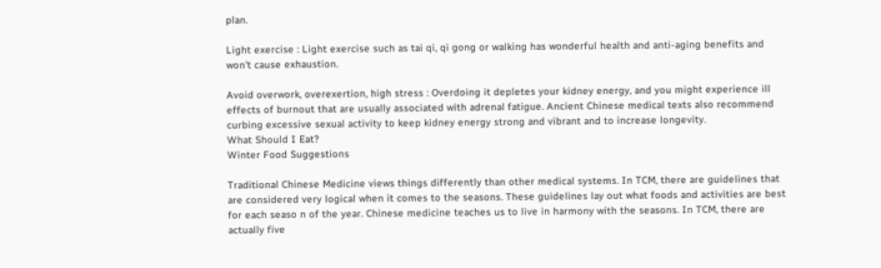plan.

Light exercise : Light exercise such as tai qi, qi gong or walking has wonderful health and anti-aging benefits and won't cause exhaustion.

Avoid overwork, overexertion, high stress : Overdoing it depletes your kidney energy, and you might experience ill effects of burnout that are usually associated with adrenal fatigue. Ancient Chinese medical texts also recommend curbing excessive sexual activity to keep kidney energy strong and vibrant and to increase longevity.
What Should I Eat?
Winter Food Suggestions

Traditional Chinese Medicine views things differently than other medical systems. In TCM, there are guidelines that are considered very logical when it comes to the seasons. These guidelines lay out what foods and activities are best for each seaso n of the year. Chinese medicine teaches us to live in harmony with the seasons. In TCM, there are actually five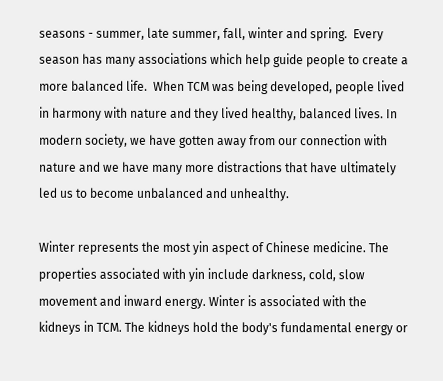seasons - summer, late summer, fall, winter and spring.  Every season has many associations which help guide people to create a more balanced life.  When TCM was being developed, people lived in harmony with nature and they lived healthy, balanced lives. In modern society, we have gotten away from our connection with nature and we have many more distractions that have ultimately led us to become unbalanced and unhealthy.

Winter represents the most yin aspect of Chinese medicine. The properties associated with yin include darkness, cold, slow movement and inward energy. Winter is associated with the kidneys in TCM. The kidneys hold the body's fundamental energy or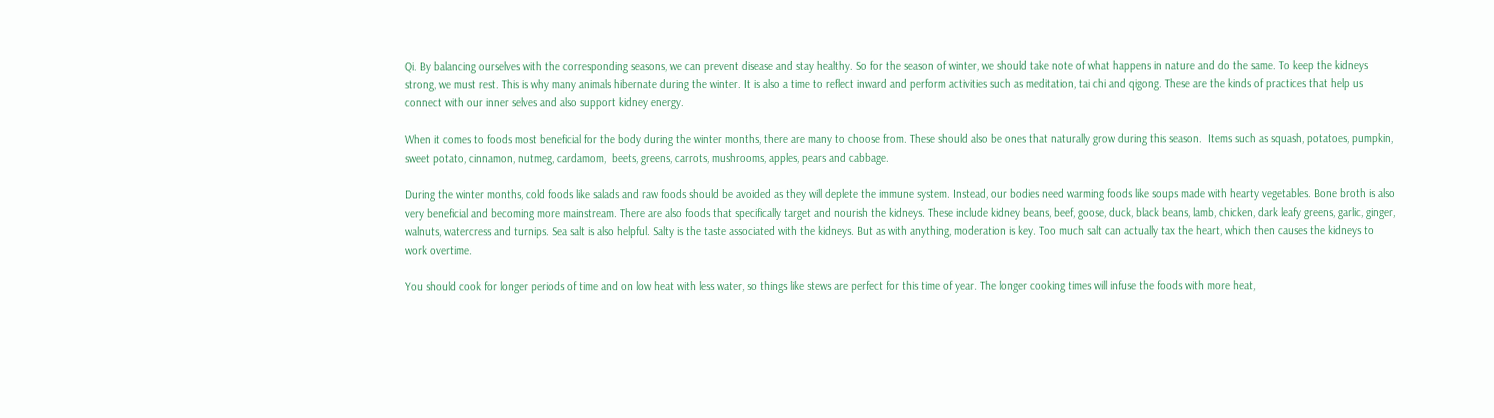Qi. By balancing ourselves with the corresponding seasons, we can prevent disease and stay healthy. So for the season of winter, we should take note of what happens in nature and do the same. To keep the kidneys strong, we must rest. This is why many animals hibernate during the winter. It is also a time to reflect inward and perform activities such as meditation, tai chi and qigong. These are the kinds of practices that help us connect with our inner selves and also support kidney energy.

When it comes to foods most beneficial for the body during the winter months, there are many to choose from. These should also be ones that naturally grow during this season.  Items such as squash, potatoes, pumpkin, sweet potato, cinnamon, nutmeg, cardamom,  beets, greens, carrots, mushrooms, apples, pears and cabbage.

During the winter months, cold foods like salads and raw foods should be avoided as they will deplete the immune system. Instead, our bodies need warming foods like soups made with hearty vegetables. Bone broth is also very beneficial and becoming more mainstream. There are also foods that specifically target and nourish the kidneys. These include kidney beans, beef, goose, duck, black beans, lamb, chicken, dark leafy greens, garlic, ginger, walnuts, watercress and turnips. Sea salt is also helpful. Salty is the taste associated with the kidneys. But as with anything, moderation is key. Too much salt can actually tax the heart, which then causes the kidneys to work overtime.

You should cook for longer periods of time and on low heat with less water, so things like stews are perfect for this time of year. The longer cooking times will infuse the foods with more heat,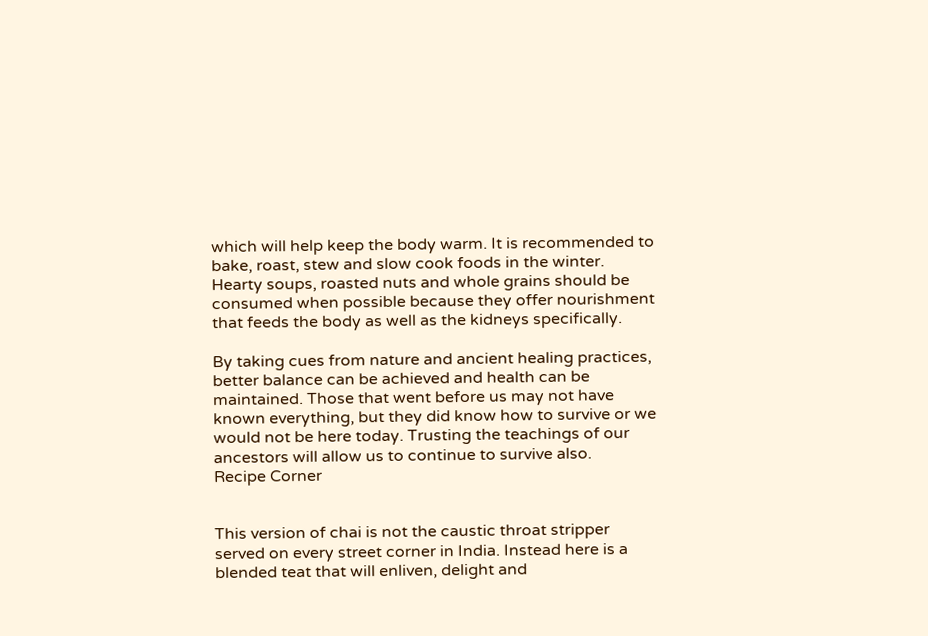which will help keep the body warm. It is recommended to bake, roast, stew and slow cook foods in the winter. Hearty soups, roasted nuts and whole grains should be consumed when possible because they offer nourishment that feeds the body as well as the kidneys specifically.

By taking cues from nature and ancient healing practices, better balance can be achieved and health can be maintained. Those that went before us may not have known everything, but they did know how to survive or we would not be here today. Trusting the teachings of our ancestors will allow us to continue to survive also.
Recipe Corner


This version of chai is not the caustic throat stripper served on every street corner in India. Instead here is a blended teat that will enliven, delight and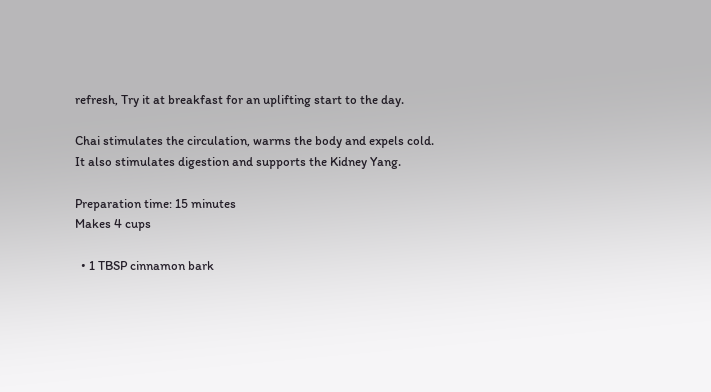refresh, Try it at breakfast for an uplifting start to the day.

Chai stimulates the circulation, warms the body and expels cold. It also stimulates digestion and supports the Kidney Yang.

Preparation time: 15 minutes
Makes 4 cups

  • 1 TBSP cinnamon bark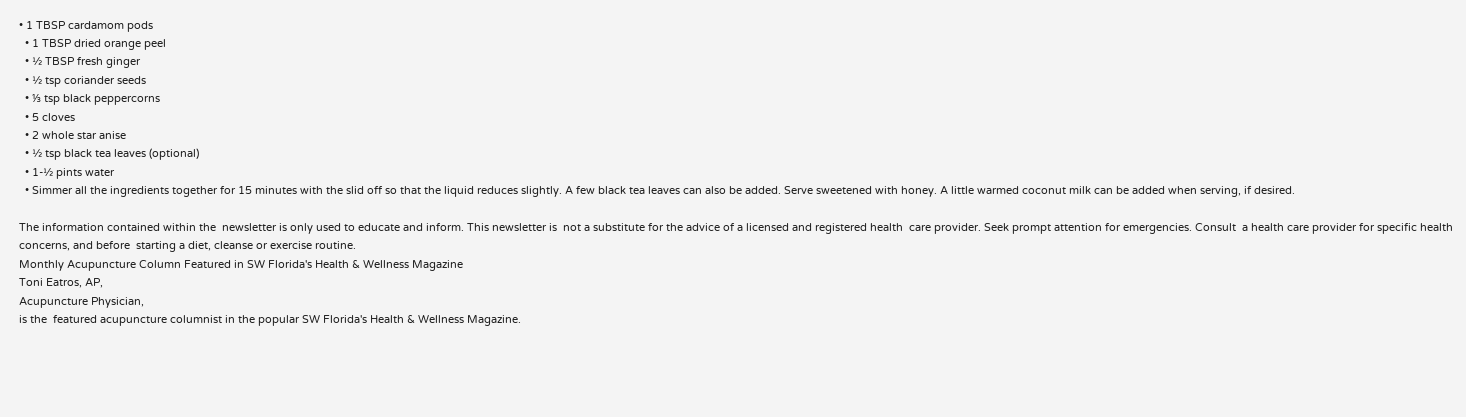• 1 TBSP cardamom pods
  • 1 TBSP dried orange peel
  • ½ TBSP fresh ginger
  • ½ tsp coriander seeds
  • ⅓ tsp black peppercorns
  • 5 cloves
  • 2 whole star anise
  • ½ tsp black tea leaves (optional)
  • 1-½ pints water
  • Simmer all the ingredients together for 15 minutes with the slid off so that the liquid reduces slightly. A few black tea leaves can also be added. Serve sweetened with honey. A little warmed coconut milk can be added when serving, if desired.

The information contained within the  newsletter is only used to educate and inform. This newsletter is  not a substitute for the advice of a licensed and registered health  care provider. Seek prompt attention for emergencies. Consult  a health care provider for specific health concerns, and before  starting a diet, cleanse or exercise routine.
Monthly Acupuncture Column Featured in SW Florida's Health & Wellness Magazine
Toni Eatros, AP,
Acupuncture Physician,
is the  featured acupuncture columnist in the popular SW Florida's Health & Wellness Magazine.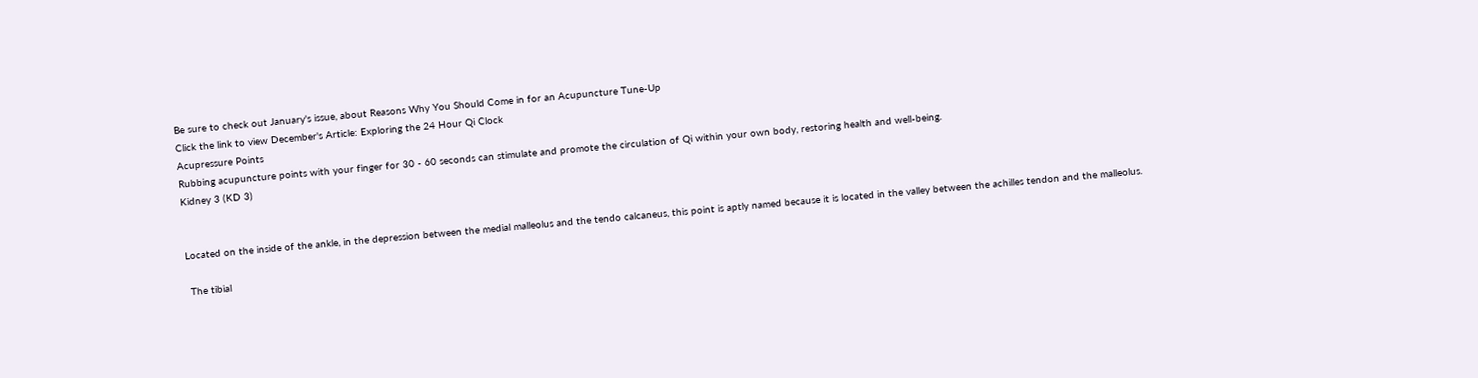Be sure to check out January's issue, about Reasons Why You Should Come in for an Acupuncture Tune-Up
Click the link to view December's Article: Exploring the 24 Hour Qi Clock
Acupressure Points
Rubbing acupuncture points with your finger for 30 - 60 seconds can stimulate and promote the circulation of Qi within your own body, restoring health and well-being.
Kidney 3 (KD 3)


Located on the inside of the ankle, in the depression between the medial malleolus and the tendo calcaneus, this point is aptly named because it is located in the valley between the achilles tendon and the malleolus.

 The tibial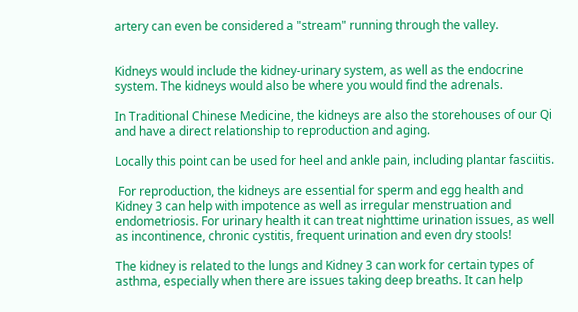artery can even be considered a "stream" running through the valley.


Kidneys would include the kidney-urinary system, as well as the endocrine system. The kidneys would also be where you would find the adrenals.

In Traditional Chinese Medicine, the kidneys are also the storehouses of our Qi and have a direct relationship to reproduction and aging.

Locally this point can be used for heel and ankle pain, including plantar fasciitis.

 For reproduction, the kidneys are essential for sperm and egg health and Kidney 3 can help with impotence as well as irregular menstruation and endometriosis. For urinary health it can treat nighttime urination issues, as well as incontinence, chronic cystitis, frequent urination and even dry stools!

The kidney is related to the lungs and Kidney 3 can work for certain types of asthma, especially when there are issues taking deep breaths. It can help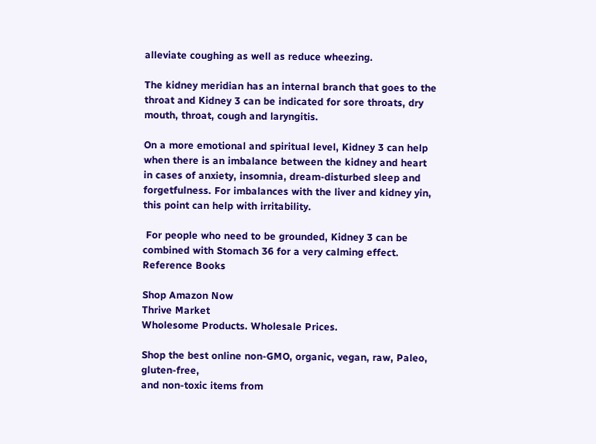alleviate coughing as well as reduce wheezing.

The kidney meridian has an internal branch that goes to the throat and Kidney 3 can be indicated for sore throats, dry mouth, throat, cough and laryngitis.

On a more emotional and spiritual level, Kidney 3 can help when there is an imbalance between the kidney and heart in cases of anxiety, insomnia, dream-disturbed sleep and forgetfulness. For imbalances with the liver and kidney yin, this point can help with irritability.

 For people who need to be grounded, Kidney 3 can be combined with Stomach 36 for a very calming effect.
Reference Books

Shop Amazon Now
Thrive Market
Wholesome Products. Wholesale Prices.

Shop the best online non-GMO, organic, vegan, raw, Paleo, gluten-free,
and non-toxic items from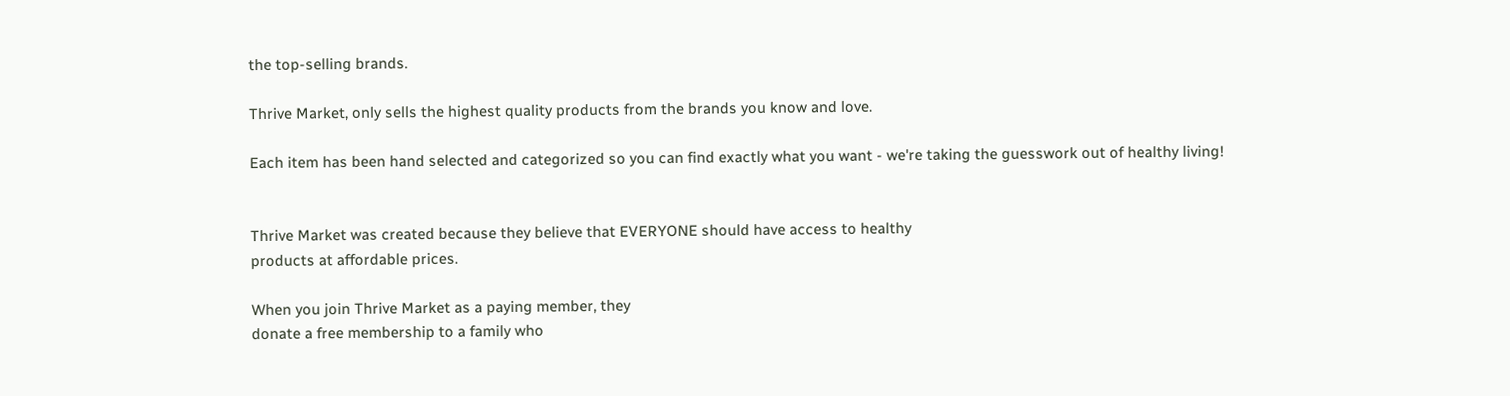the top-selling brands.

Thrive Market, only sells the highest quality products from the brands you know and love.

Each item has been hand selected and categorized so you can find exactly what you want - we're taking the guesswork out of healthy living!


Thrive Market was created because they believe that EVERYONE should have access to healthy
products at affordable prices.

When you join Thrive Market as a paying member, they
donate a free membership to a family who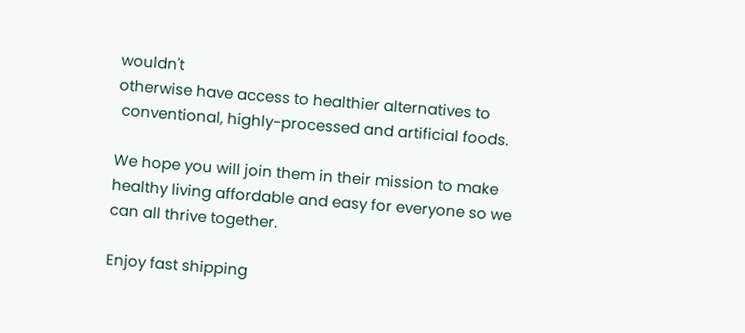wouldn't
otherwise have access to healthier alternatives to
 conventional, highly-processed and artificial foods.

We hope you will join them in their mission to make
healthy living affordable and easy for everyone so we
can all thrive together.

Enjoy fast shipping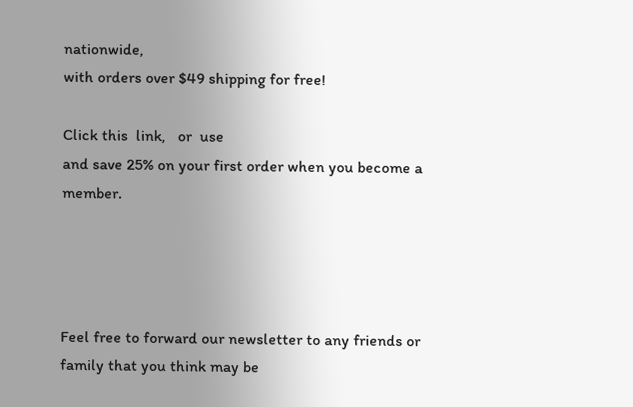nationwide,
with orders over $49 shipping for free!

Click this  link,   or  use
and save 25% on your first order when you become a member.




Feel free to forward our newsletter to any friends or family that you think may be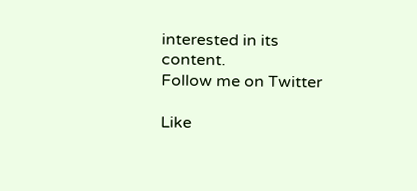interested in its content.
Follow me on Twitter

Like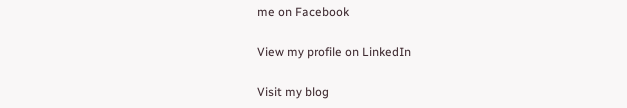me on Facebook

View my profile on LinkedIn

Visit my blog